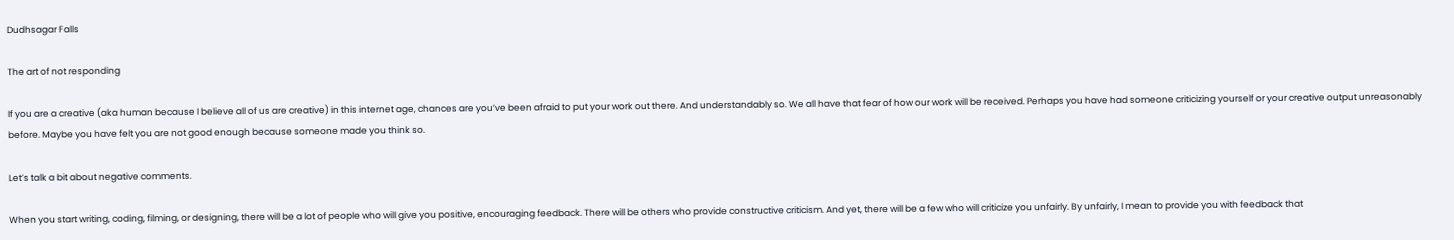Dudhsagar Falls

The art of not responding

If you are a creative (aka human because I believe all of us are creative) in this internet age, chances are you’ve been afraid to put your work out there. And understandably so. We all have that fear of how our work will be received. Perhaps you have had someone criticizing yourself or your creative output unreasonably before. Maybe you have felt you are not good enough because someone made you think so.

Let’s talk a bit about negative comments.

When you start writing, coding, filming, or designing, there will be a lot of people who will give you positive, encouraging feedback. There will be others who provide constructive criticism. And yet, there will be a few who will criticize you unfairly. By unfairly, I mean to provide you with feedback that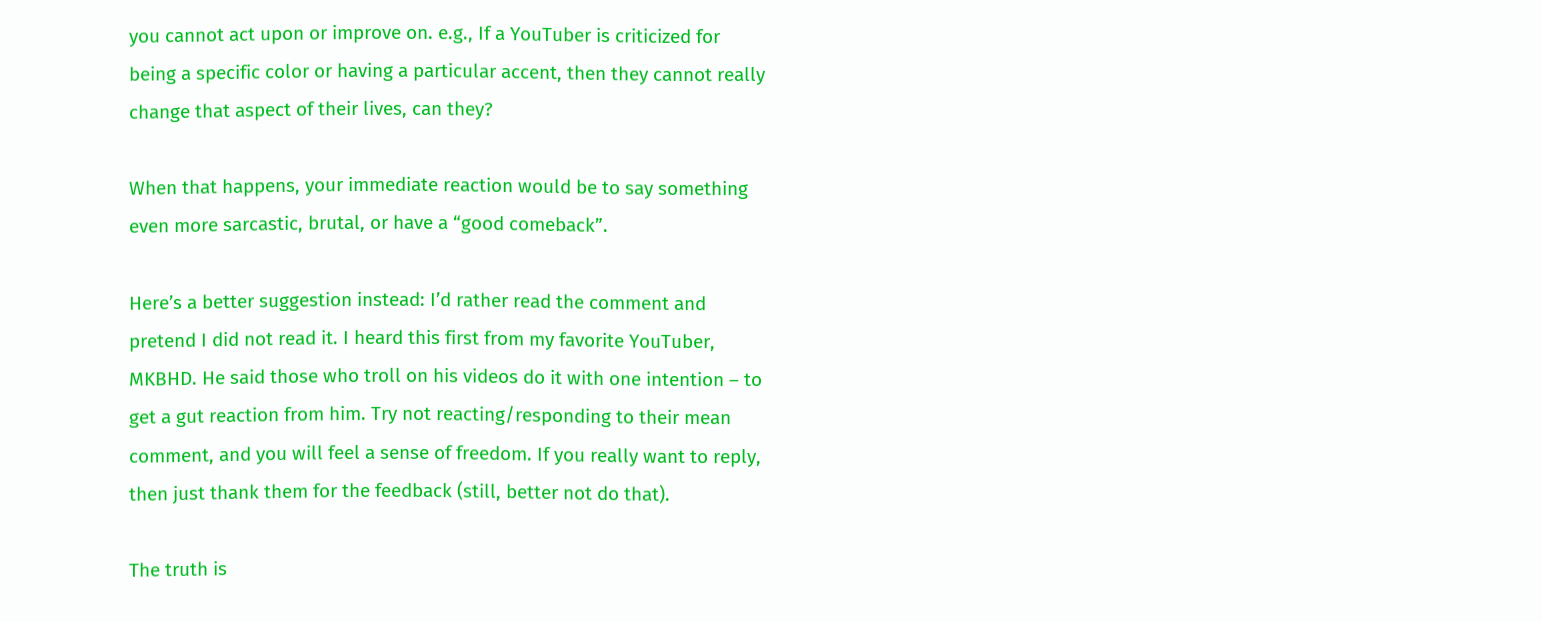you cannot act upon or improve on. e.g., If a YouTuber is criticized for being a specific color or having a particular accent, then they cannot really change that aspect of their lives, can they?

When that happens, your immediate reaction would be to say something even more sarcastic, brutal, or have a “good comeback”.

Here’s a better suggestion instead: I’d rather read the comment and pretend I did not read it. I heard this first from my favorite YouTuber, MKBHD. He said those who troll on his videos do it with one intention – to get a gut reaction from him. Try not reacting/responding to their mean comment, and you will feel a sense of freedom. If you really want to reply, then just thank them for the feedback (still, better not do that).

The truth is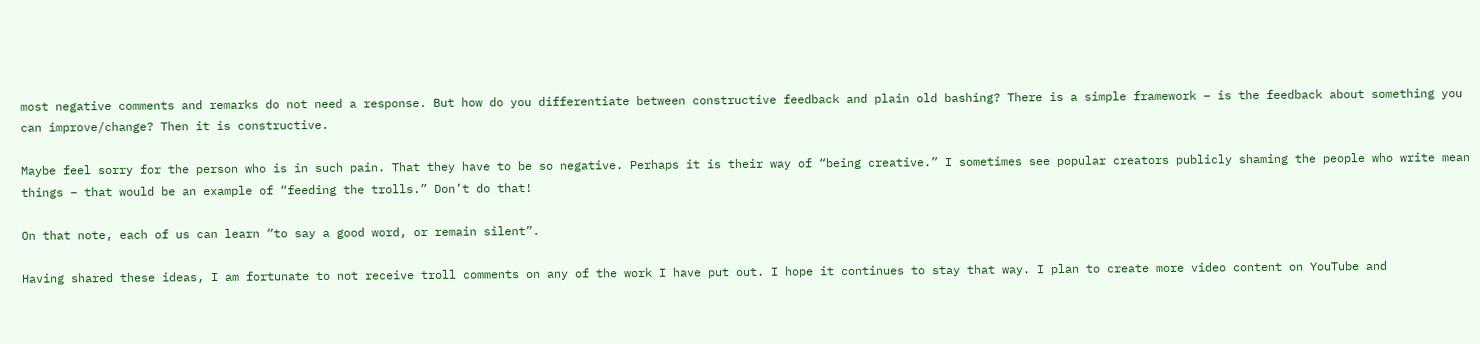most negative comments and remarks do not need a response. But how do you differentiate between constructive feedback and plain old bashing? There is a simple framework – is the feedback about something you can improve/change? Then it is constructive.

Maybe feel sorry for the person who is in such pain. That they have to be so negative. Perhaps it is their way of “being creative.” I sometimes see popular creators publicly shaming the people who write mean things – that would be an example of “feeding the trolls.” Don’t do that!

On that note, each of us can learn “to say a good word, or remain silent”.

Having shared these ideas, I am fortunate to not receive troll comments on any of the work I have put out. I hope it continues to stay that way. I plan to create more video content on YouTube and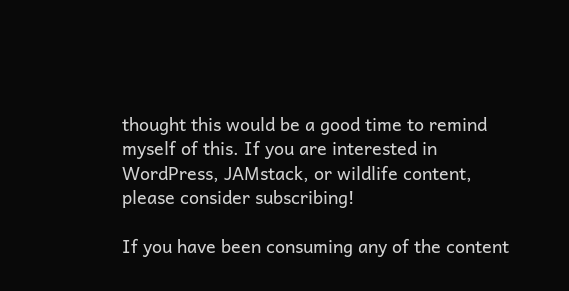thought this would be a good time to remind myself of this. If you are interested in WordPress, JAMstack, or wildlife content, please consider subscribing!

If you have been consuming any of the content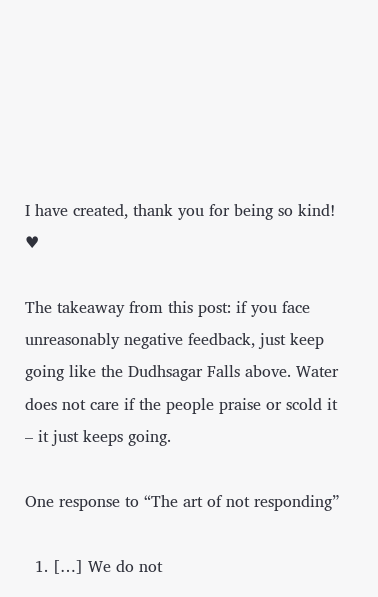I have created, thank you for being so kind! ♥

The takeaway from this post: if you face unreasonably negative feedback, just keep going like the Dudhsagar Falls above. Water does not care if the people praise or scold it – it just keeps going.

One response to “The art of not responding”

  1. […] We do not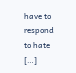have to respond to hate […]